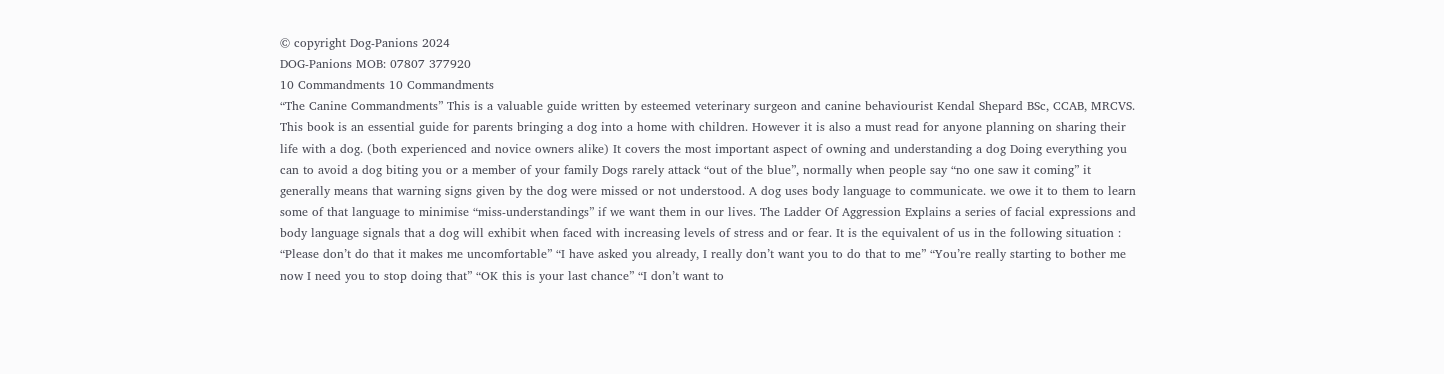© copyright Dog-Panions 2024
DOG-Panions MOB: 07807 377920
10 Commandments 10 Commandments
“The Canine Commandments” This is a valuable guide written by esteemed veterinary surgeon and canine behaviourist Kendal Shepard BSc, CCAB, MRCVS. This book is an essential guide for parents bringing a dog into a home with children. However it is also a must read for anyone planning on sharing their life with a dog. (both experienced and novice owners alike) It covers the most important aspect of owning and understanding a dog Doing everything you can to avoid a dog biting you or a member of your family Dogs rarely attack “out of the blue”, normally when people say “no one saw it coming” it generally means that warning signs given by the dog were missed or not understood. A dog uses body language to communicate. we owe it to them to learn some of that language to minimise “miss-understandings” if we want them in our lives. The Ladder Of Aggression Explains a series of facial expressions and body language signals that a dog will exhibit when faced with increasing levels of stress and or fear. It is the equivalent of us in the following situation : “Please don’t do that it makes me uncomfortable” “I have asked you already, I really don’t want you to do that to me” “You’re really starting to bother me now I need you to stop doing that” “OK this is your last chance” “I don’t want to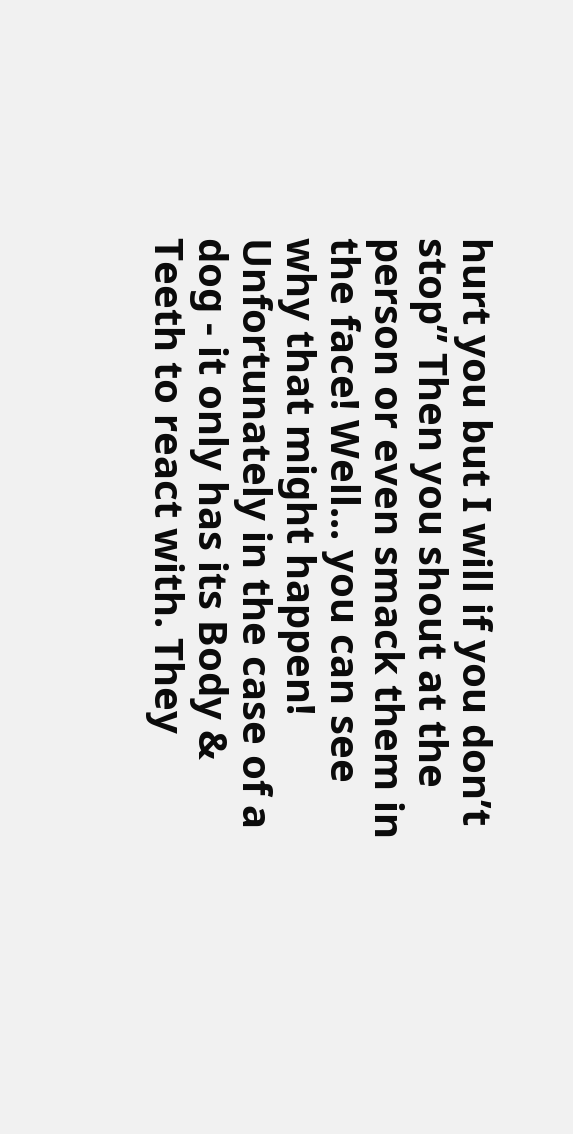hurt you but I will if you don’t stop” Then you shout at the person or even smack them in the face! Well... you can see why that might happen! Unfortunately in the case of a dog - it only has its Body & Teeth to react with. They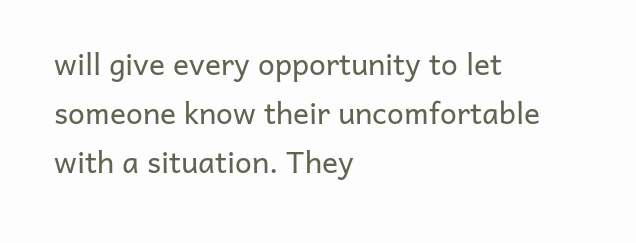will give every opportunity to let someone know their uncomfortable with a situation. They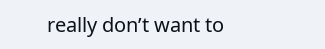really don’t want to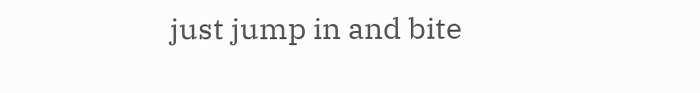just jump in and bite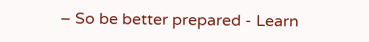– So be better prepared - Learn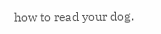how to read your dog.